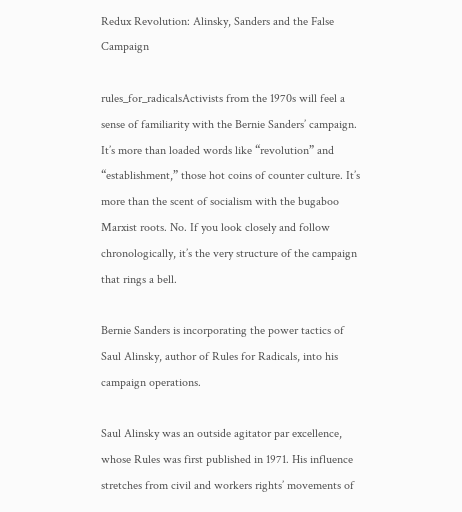Redux Revolution: Alinsky, Sanders and the False Campaign

rules_for_radicalsActivists from the 1970s will feel a sense of familiarity with the Bernie Sanders’ campaign. It’s more than loaded words like “revolution” and “establishment,” those hot coins of counter culture. It’s more than the scent of socialism with the bugaboo Marxist roots. No. If you look closely and follow chronologically, it’s the very structure of the campaign that rings a bell.

Bernie Sanders is incorporating the power tactics of Saul Alinsky, author of Rules for Radicals, into his campaign operations.

Saul Alinsky was an outside agitator par excellence, whose Rules was first published in 1971. His influence stretches from civil and workers rights’ movements of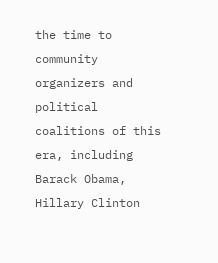the time to community organizers and political coalitions of this era, including Barack Obama, Hillary Clinton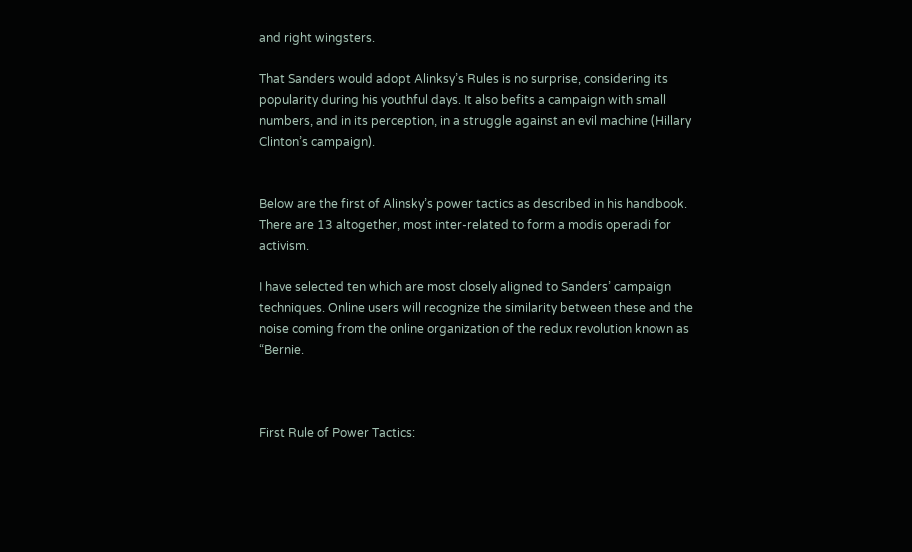and right wingsters.

That Sanders would adopt Alinksy’s Rules is no surprise, considering its popularity during his youthful days. It also befits a campaign with small numbers, and in its perception, in a struggle against an evil machine (Hillary Clinton’s campaign).


Below are the first of Alinsky’s power tactics as described in his handbook. There are 13 altogether, most inter-related to form a modis operadi for activism.

I have selected ten which are most closely aligned to Sanders’ campaign techniques. Online users will recognize the similarity between these and the noise coming from the online organization of the redux revolution known as “Bernie.



First Rule of Power Tactics: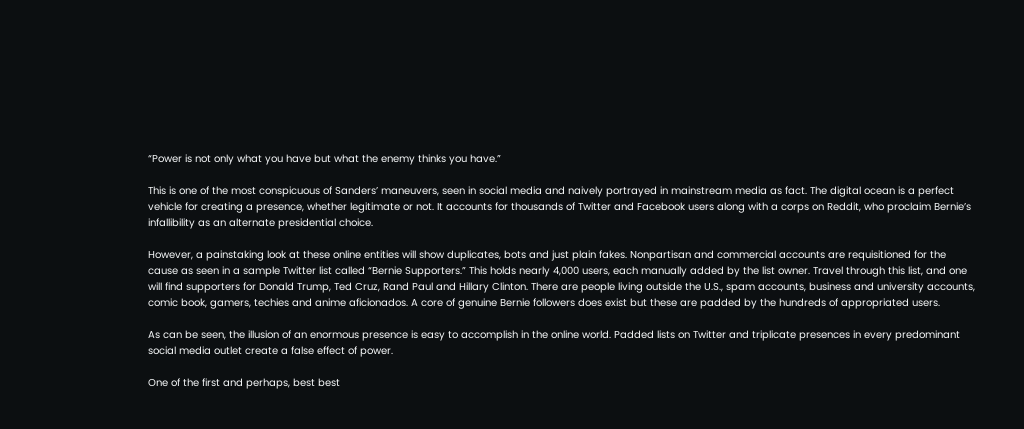“Power is not only what you have but what the enemy thinks you have.”

This is one of the most conspicuous of Sanders’ maneuvers, seen in social media and naively portrayed in mainstream media as fact. The digital ocean is a perfect vehicle for creating a presence, whether legitimate or not. It accounts for thousands of Twitter and Facebook users along with a corps on Reddit, who proclaim Bernie’s infallibility as an alternate presidential choice.

However, a painstaking look at these online entities will show duplicates, bots and just plain fakes. Nonpartisan and commercial accounts are requisitioned for the cause as seen in a sample Twitter list called “Bernie Supporters.” This holds nearly 4,000 users, each manually added by the list owner. Travel through this list, and one will find supporters for Donald Trump, Ted Cruz, Rand Paul and Hillary Clinton. There are people living outside the U.S., spam accounts, business and university accounts, comic book, gamers, techies and anime aficionados. A core of genuine Bernie followers does exist but these are padded by the hundreds of appropriated users.

As can be seen, the illusion of an enormous presence is easy to accomplish in the online world. Padded lists on Twitter and triplicate presences in every predominant social media outlet create a false effect of power.

One of the first and perhaps, best best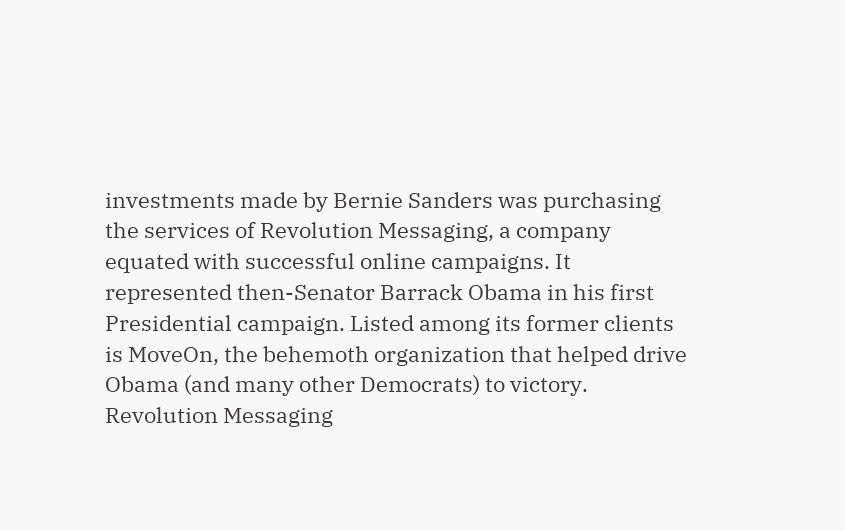investments made by Bernie Sanders was purchasing the services of Revolution Messaging, a company equated with successful online campaigns. It represented then-Senator Barrack Obama in his first Presidential campaign. Listed among its former clients is MoveOn, the behemoth organization that helped drive Obama (and many other Democrats) to victory. Revolution Messaging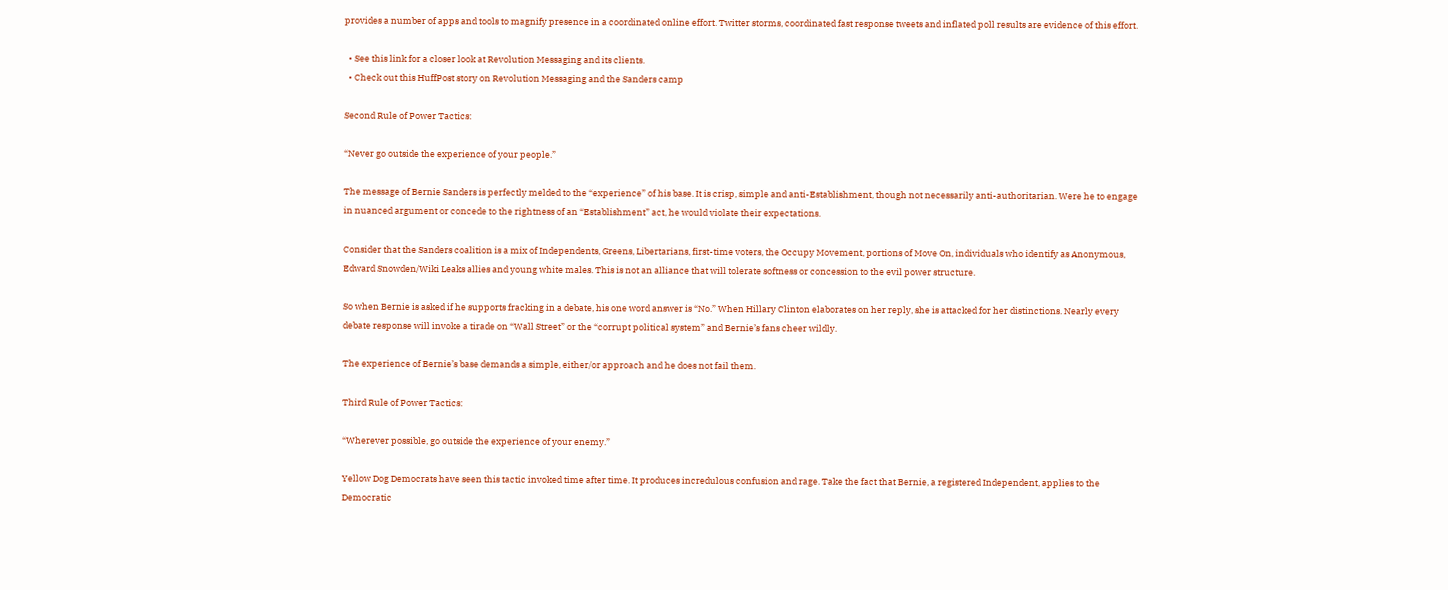provides a number of apps and tools to magnify presence in a coordinated online effort. Twitter storms, coordinated fast response tweets and inflated poll results are evidence of this effort.

  • See this link for a closer look at Revolution Messaging and its clients.
  • Check out this HuffPost story on Revolution Messaging and the Sanders camp

Second Rule of Power Tactics:

“Never go outside the experience of your people.”

The message of Bernie Sanders is perfectly melded to the “experience” of his base. It is crisp, simple and anti-Establishment, though not necessarily anti-authoritarian. Were he to engage in nuanced argument or concede to the rightness of an “Establishment” act, he would violate their expectations.

Consider that the Sanders coalition is a mix of Independents, Greens, Libertarians, first-time voters, the Occupy Movement, portions of Move On, individuals who identify as Anonymous, Edward Snowden/Wiki Leaks allies and young white males. This is not an alliance that will tolerate softness or concession to the evil power structure.

So when Bernie is asked if he supports fracking in a debate, his one word answer is “No.” When Hillary Clinton elaborates on her reply, she is attacked for her distinctions. Nearly every debate response will invoke a tirade on “Wall Street” or the “corrupt political system” and Bernie’s fans cheer wildly.

The experience of Bernie’s base demands a simple, either/or approach and he does not fail them.

Third Rule of Power Tactics:

“Wherever possible, go outside the experience of your enemy.”

Yellow Dog Democrats have seen this tactic invoked time after time. It produces incredulous confusion and rage. Take the fact that Bernie, a registered Independent, applies to the Democratic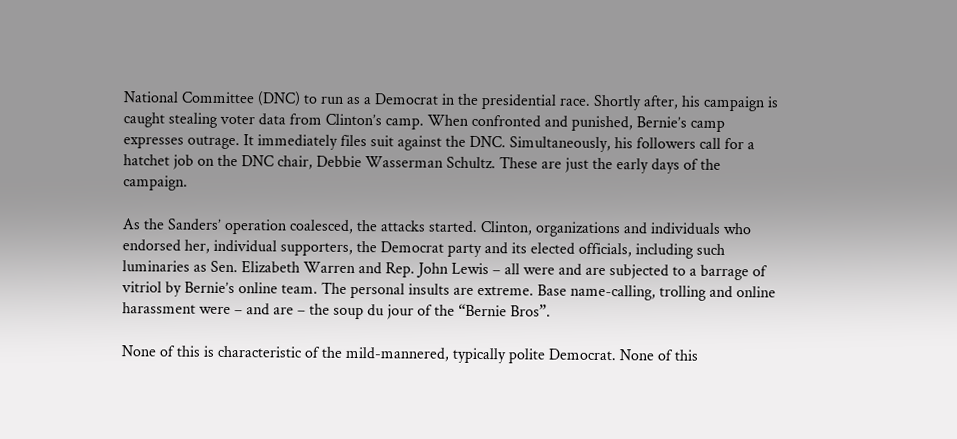National Committee (DNC) to run as a Democrat in the presidential race. Shortly after, his campaign is caught stealing voter data from Clinton’s camp. When confronted and punished, Bernie’s camp expresses outrage. It immediately files suit against the DNC. Simultaneously, his followers call for a hatchet job on the DNC chair, Debbie Wasserman Schultz. These are just the early days of the campaign.

As the Sanders’ operation coalesced, the attacks started. Clinton, organizations and individuals who endorsed her, individual supporters, the Democrat party and its elected officials, including such luminaries as Sen. Elizabeth Warren and Rep. John Lewis – all were and are subjected to a barrage of vitriol by Bernie’s online team. The personal insults are extreme. Base name-calling, trolling and online harassment were – and are – the soup du jour of the “Bernie Bros”.

None of this is characteristic of the mild-mannered, typically polite Democrat. None of this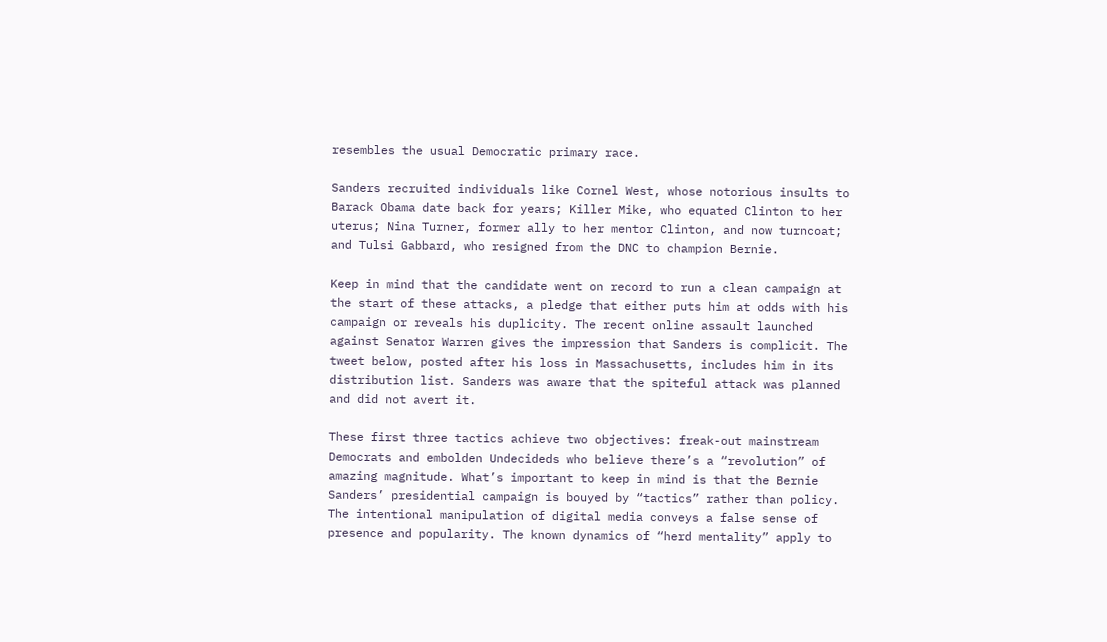resembles the usual Democratic primary race.

Sanders recruited individuals like Cornel West, whose notorious insults to Barack Obama date back for years; Killer Mike, who equated Clinton to her uterus; Nina Turner, former ally to her mentor Clinton, and now turncoat; and Tulsi Gabbard, who resigned from the DNC to champion Bernie.

Keep in mind that the candidate went on record to run a clean campaign at the start of these attacks, a pledge that either puts him at odds with his campaign or reveals his duplicity. The recent online assault launched against Senator Warren gives the impression that Sanders is complicit. The tweet below, posted after his loss in Massachusetts, includes him in its distribution list. Sanders was aware that the spiteful attack was planned and did not avert it.

These first three tactics achieve two objectives: freak-out mainstream Democrats and embolden Undecideds who believe there’s a “revolution” of amazing magnitude. What’s important to keep in mind is that the Bernie Sanders’ presidential campaign is bouyed by “tactics” rather than policy. The intentional manipulation of digital media conveys a false sense of presence and popularity. The known dynamics of “herd mentality” apply to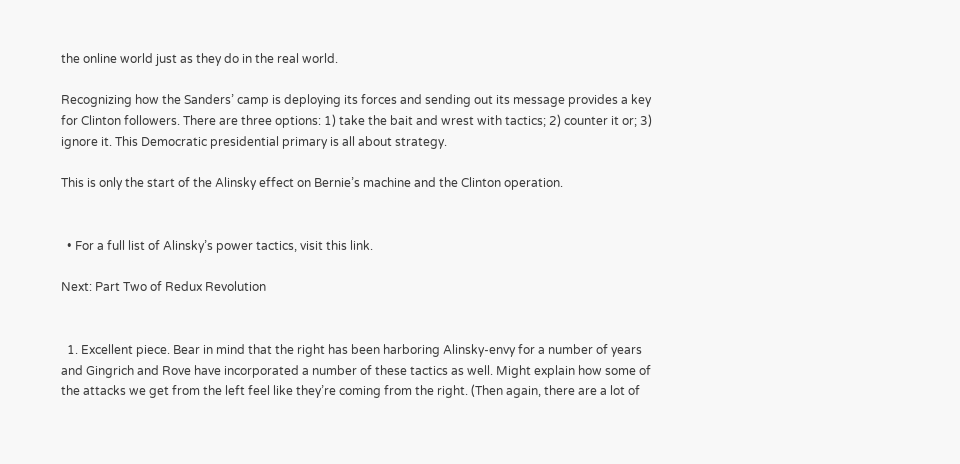the online world just as they do in the real world.

Recognizing how the Sanders’ camp is deploying its forces and sending out its message provides a key for Clinton followers. There are three options: 1) take the bait and wrest with tactics; 2) counter it or; 3) ignore it. This Democratic presidential primary is all about strategy.

This is only the start of the Alinsky effect on Bernie’s machine and the Clinton operation.


  • For a full list of Alinsky’s power tactics, visit this link.

Next: Part Two of Redux Revolution


  1. Excellent piece. Bear in mind that the right has been harboring Alinsky-envy for a number of years and Gingrich and Rove have incorporated a number of these tactics as well. Might explain how some of the attacks we get from the left feel like they’re coming from the right. (Then again, there are a lot of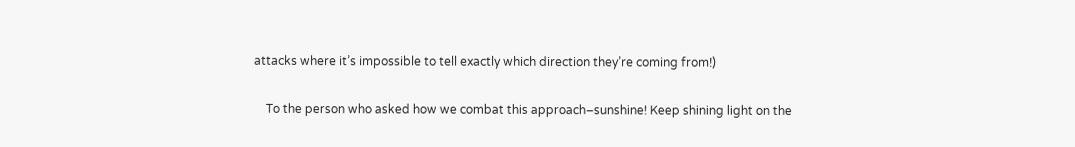attacks where it’s impossible to tell exactly which direction they’re coming from!)

    To the person who asked how we combat this approach–sunshine! Keep shining light on the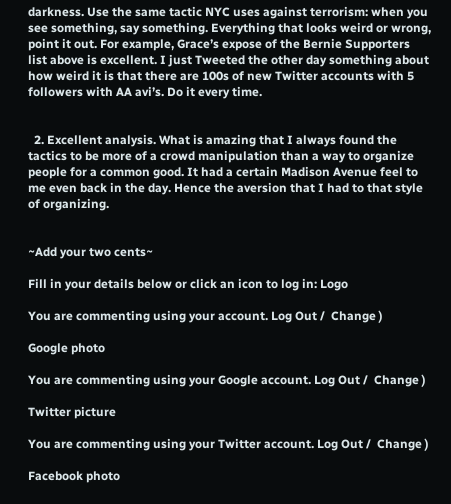darkness. Use the same tactic NYC uses against terrorism: when you see something, say something. Everything that looks weird or wrong, point it out. For example, Grace’s expose of the Bernie Supporters list above is excellent. I just Tweeted the other day something about how weird it is that there are 100s of new Twitter accounts with 5 followers with AA avi’s. Do it every time.


  2. Excellent analysis. What is amazing that I always found the tactics to be more of a crowd manipulation than a way to organize people for a common good. It had a certain Madison Avenue feel to me even back in the day. Hence the aversion that I had to that style of organizing.


~Add your two cents~

Fill in your details below or click an icon to log in: Logo

You are commenting using your account. Log Out /  Change )

Google photo

You are commenting using your Google account. Log Out /  Change )

Twitter picture

You are commenting using your Twitter account. Log Out /  Change )

Facebook photo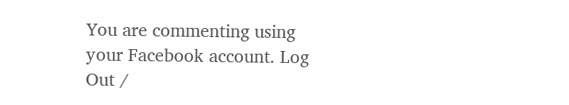You are commenting using your Facebook account. Log Out /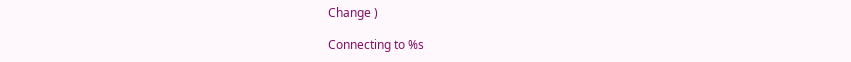Change )

Connecting to %s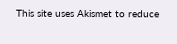This site uses Akismet to reduce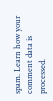spam. Learn how your comment data is processed.